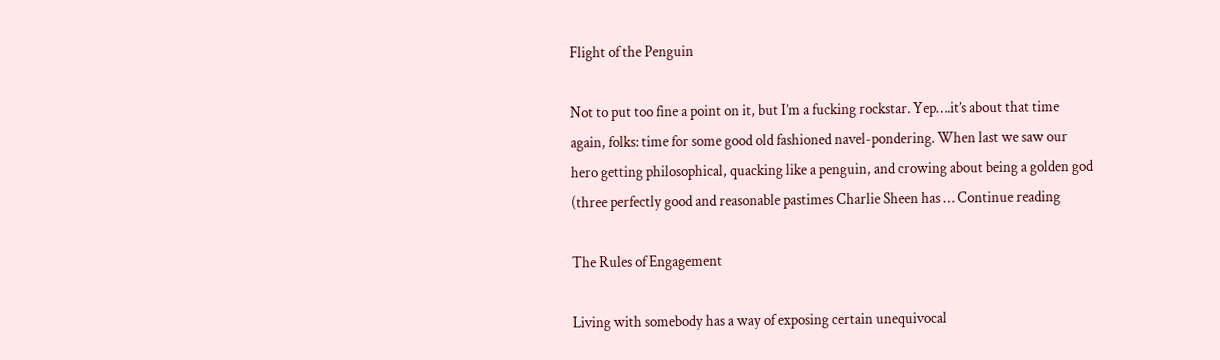Flight of the Penguin

Not to put too fine a point on it, but I’m a fucking rockstar. Yep….it’s about that time again, folks: time for some good old fashioned navel-pondering. When last we saw our hero getting philosophical, quacking like a penguin, and crowing about being a golden god (three perfectly good and reasonable pastimes Charlie Sheen has … Continue reading

The Rules of Engagement

Living with somebody has a way of exposing certain unequivocal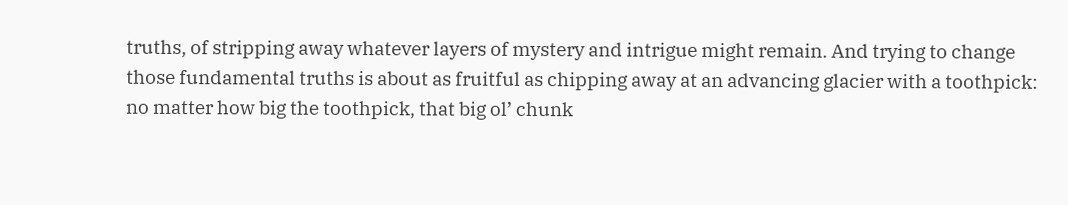truths, of stripping away whatever layers of mystery and intrigue might remain. And trying to change those fundamental truths is about as fruitful as chipping away at an advancing glacier with a toothpick: no matter how big the toothpick, that big ol’ chunk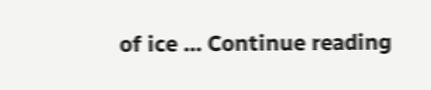of ice … Continue reading